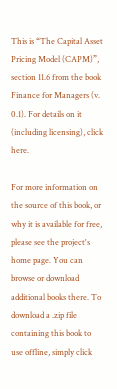This is “The Capital Asset Pricing Model (CAPM)”, section 11.6 from the book Finance for Managers (v. 0.1). For details on it (including licensing), click here.

For more information on the source of this book, or why it is available for free, please see the project's home page. You can browse or download additional books there. To download a .zip file containing this book to use offline, simply click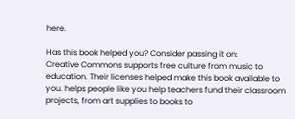here.

Has this book helped you? Consider passing it on:
Creative Commons supports free culture from music to education. Their licenses helped make this book available to you. helps people like you help teachers fund their classroom projects, from art supplies to books to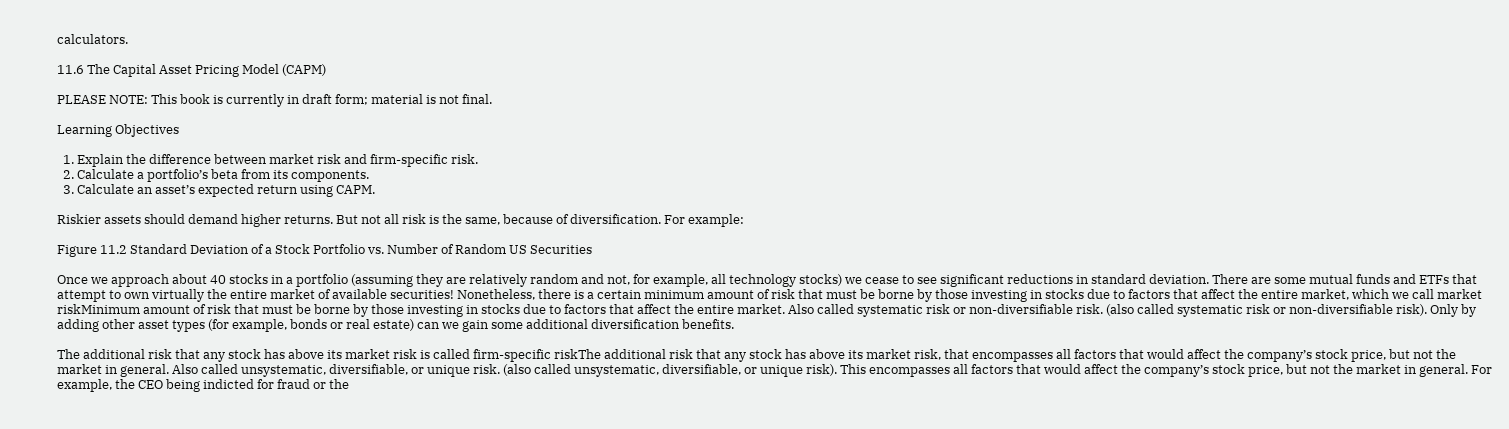calculators.

11.6 The Capital Asset Pricing Model (CAPM)

PLEASE NOTE: This book is currently in draft form; material is not final.

Learning Objectives

  1. Explain the difference between market risk and firm-specific risk.
  2. Calculate a portfolio’s beta from its components.
  3. Calculate an asset’s expected return using CAPM.

Riskier assets should demand higher returns. But not all risk is the same, because of diversification. For example:

Figure 11.2 Standard Deviation of a Stock Portfolio vs. Number of Random US Securities

Once we approach about 40 stocks in a portfolio (assuming they are relatively random and not, for example, all technology stocks) we cease to see significant reductions in standard deviation. There are some mutual funds and ETFs that attempt to own virtually the entire market of available securities! Nonetheless, there is a certain minimum amount of risk that must be borne by those investing in stocks due to factors that affect the entire market, which we call market riskMinimum amount of risk that must be borne by those investing in stocks due to factors that affect the entire market. Also called systematic risk or non-diversifiable risk. (also called systematic risk or non-diversifiable risk). Only by adding other asset types (for example, bonds or real estate) can we gain some additional diversification benefits.

The additional risk that any stock has above its market risk is called firm-specific riskThe additional risk that any stock has above its market risk, that encompasses all factors that would affect the company’s stock price, but not the market in general. Also called unsystematic, diversifiable, or unique risk. (also called unsystematic, diversifiable, or unique risk). This encompasses all factors that would affect the company’s stock price, but not the market in general. For example, the CEO being indicted for fraud or the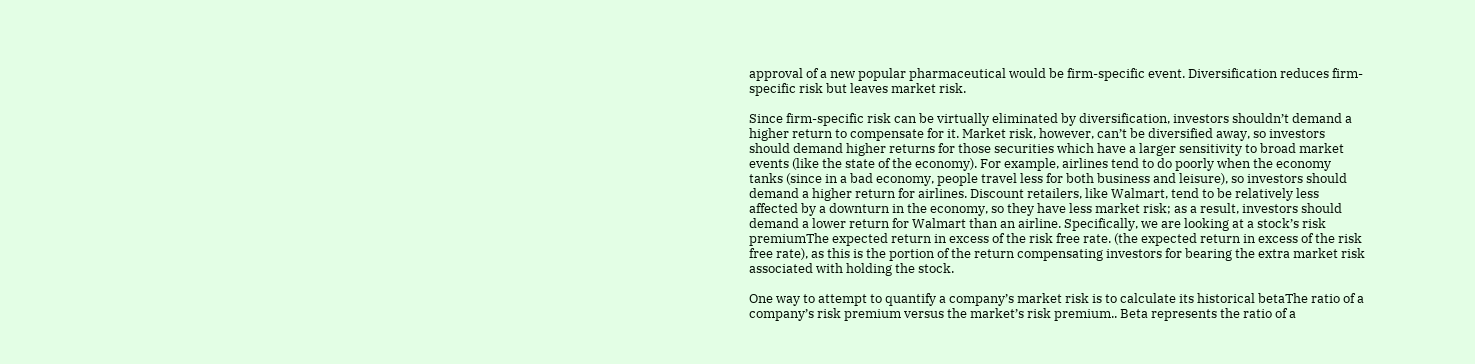approval of a new popular pharmaceutical would be firm-specific event. Diversification reduces firm-specific risk but leaves market risk.

Since firm-specific risk can be virtually eliminated by diversification, investors shouldn’t demand a higher return to compensate for it. Market risk, however, can’t be diversified away, so investors should demand higher returns for those securities which have a larger sensitivity to broad market events (like the state of the economy). For example, airlines tend to do poorly when the economy tanks (since in a bad economy, people travel less for both business and leisure), so investors should demand a higher return for airlines. Discount retailers, like Walmart, tend to be relatively less affected by a downturn in the economy, so they have less market risk; as a result, investors should demand a lower return for Walmart than an airline. Specifically, we are looking at a stock’s risk premiumThe expected return in excess of the risk free rate. (the expected return in excess of the risk free rate), as this is the portion of the return compensating investors for bearing the extra market risk associated with holding the stock.

One way to attempt to quantify a company’s market risk is to calculate its historical betaThe ratio of a company’s risk premium versus the market’s risk premium.. Beta represents the ratio of a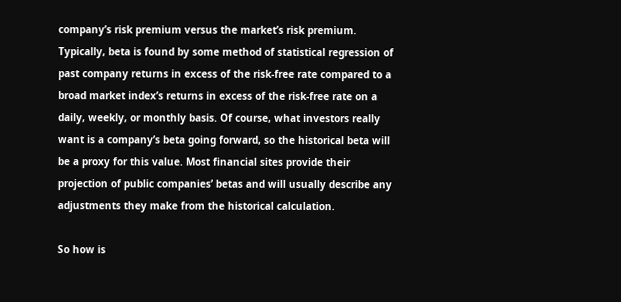company’s risk premium versus the market’s risk premium. Typically, beta is found by some method of statistical regression of past company returns in excess of the risk-free rate compared to a broad market index’s returns in excess of the risk-free rate on a daily, weekly, or monthly basis. Of course, what investors really want is a company’s beta going forward, so the historical beta will be a proxy for this value. Most financial sites provide their projection of public companies’ betas and will usually describe any adjustments they make from the historical calculation.

So how is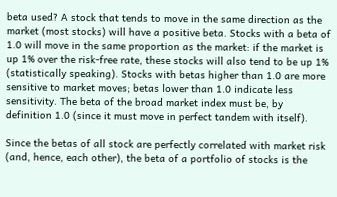beta used? A stock that tends to move in the same direction as the market (most stocks) will have a positive beta. Stocks with a beta of 1.0 will move in the same proportion as the market: if the market is up 1% over the risk-free rate, these stocks will also tend to be up 1% (statistically speaking). Stocks with betas higher than 1.0 are more sensitive to market moves; betas lower than 1.0 indicate less sensitivity. The beta of the broad market index must be, by definition 1.0 (since it must move in perfect tandem with itself).

Since the betas of all stock are perfectly correlated with market risk (and, hence, each other), the beta of a portfolio of stocks is the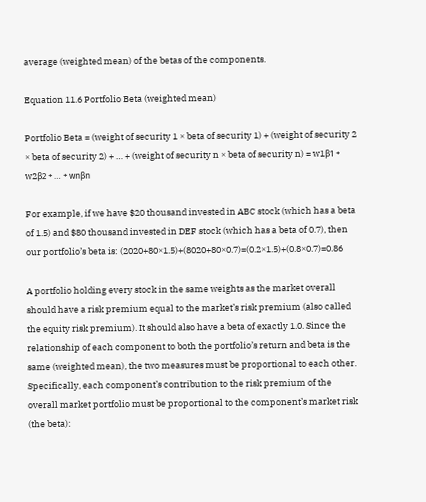average (weighted mean) of the betas of the components.

Equation 11.6 Portfolio Beta (weighted mean)

Portfolio Beta = (weight of security 1 × beta of security 1) + (weight of security 2 × beta of security 2) + … + (weight of security n × beta of security n) = w1β1 + w2β2 + … + wnβn

For example, if we have $20 thousand invested in ABC stock (which has a beta of 1.5) and $80 thousand invested in DEF stock (which has a beta of 0.7), then our portfolio’s beta is: (2020+80×1.5)+(8020+80×0.7)=(0.2×1.5)+(0.8×0.7)=0.86

A portfolio holding every stock in the same weights as the market overall should have a risk premium equal to the market’s risk premium (also called the equity risk premium). It should also have a beta of exactly 1.0. Since the relationship of each component to both the portfolio’s return and beta is the same (weighted mean), the two measures must be proportional to each other. Specifically, each component’s contribution to the risk premium of the overall market portfolio must be proportional to the component’s market risk (the beta):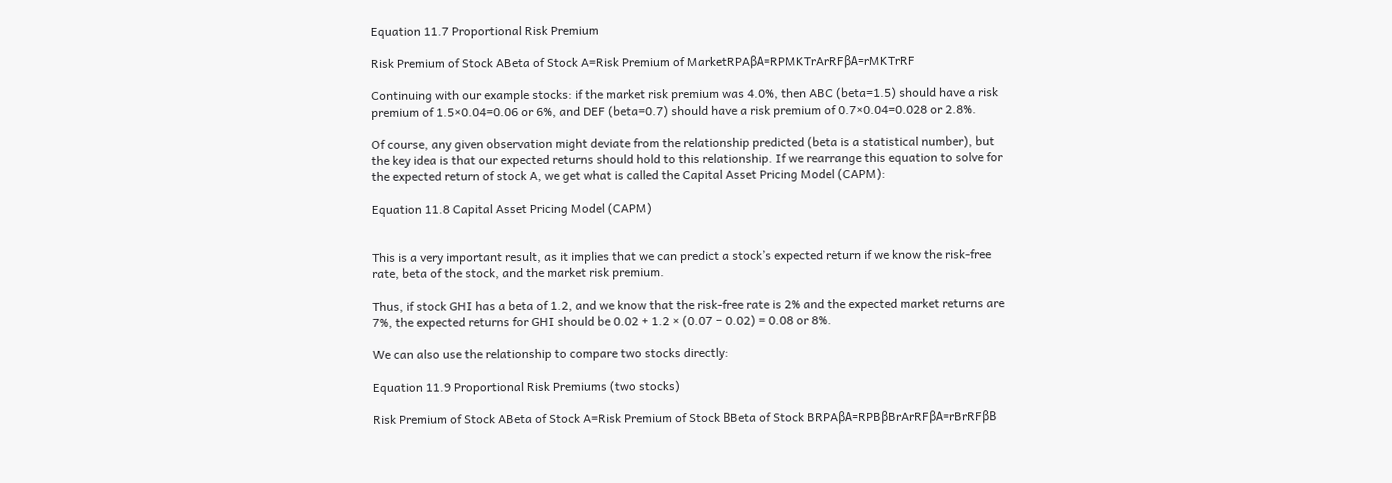Equation 11.7 Proportional Risk Premium

Risk Premium of Stock ABeta of Stock A=Risk Premium of MarketRPAβA=RPMKTrArRFβA=rMKTrRF

Continuing with our example stocks: if the market risk premium was 4.0%, then ABC (beta=1.5) should have a risk premium of 1.5×0.04=0.06 or 6%, and DEF (beta=0.7) should have a risk premium of 0.7×0.04=0.028 or 2.8%.

Of course, any given observation might deviate from the relationship predicted (beta is a statistical number), but the key idea is that our expected returns should hold to this relationship. If we rearrange this equation to solve for the expected return of stock A, we get what is called the Capital Asset Pricing Model (CAPM):

Equation 11.8 Capital Asset Pricing Model (CAPM)


This is a very important result, as it implies that we can predict a stock’s expected return if we know the risk-free rate, beta of the stock, and the market risk premium.

Thus, if stock GHI has a beta of 1.2, and we know that the risk-free rate is 2% and the expected market returns are 7%, the expected returns for GHI should be 0.02 + 1.2 × (0.07 − 0.02) = 0.08 or 8%.

We can also use the relationship to compare two stocks directly:

Equation 11.9 Proportional Risk Premiums (two stocks)

Risk Premium of Stock ABeta of Stock A=Risk Premium of Stock ΒBeta of Stock BRPAβA=RPBβBrArRFβA=rBrRFβB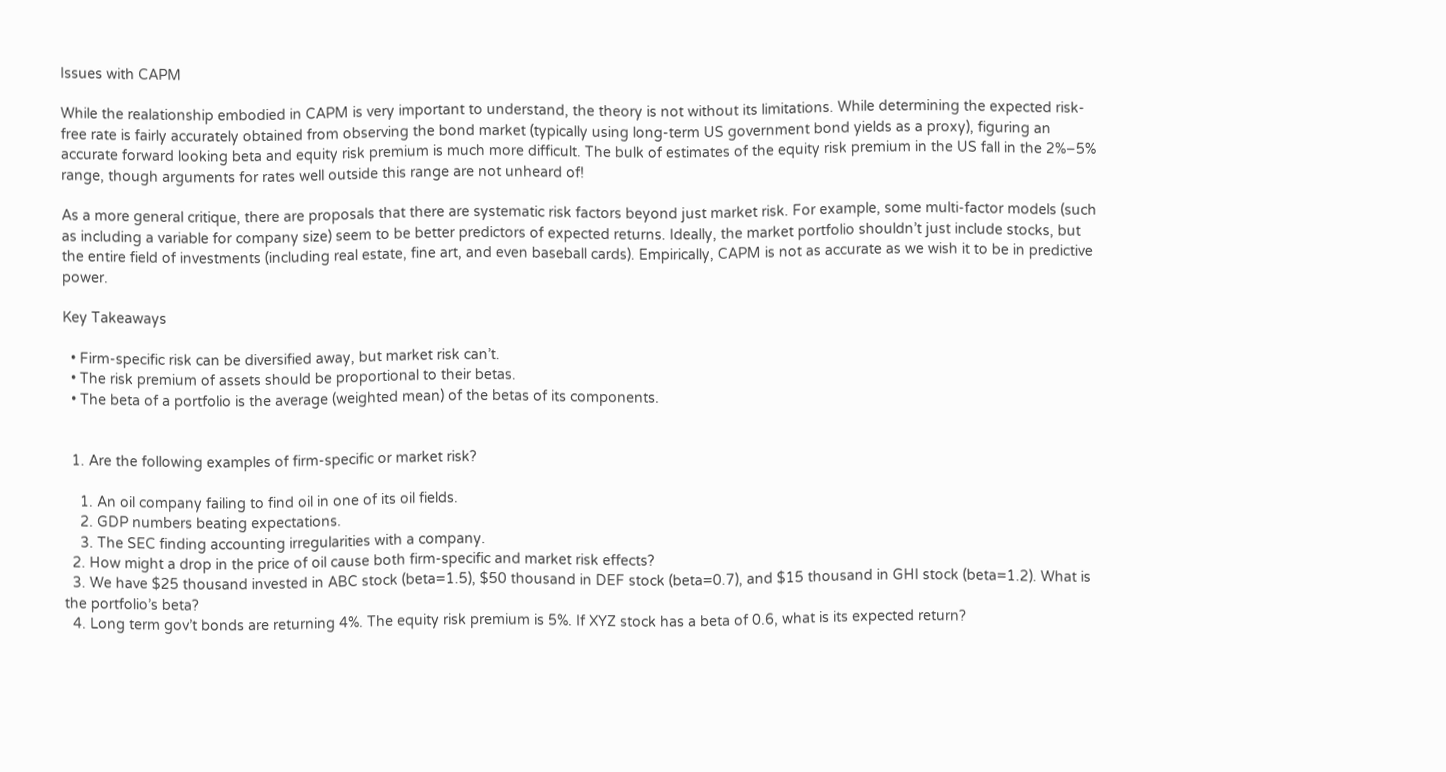Issues with CAPM

While the realationship embodied in CAPM is very important to understand, the theory is not without its limitations. While determining the expected risk-free rate is fairly accurately obtained from observing the bond market (typically using long-term US government bond yields as a proxy), figuring an accurate forward looking beta and equity risk premium is much more difficult. The bulk of estimates of the equity risk premium in the US fall in the 2%–5% range, though arguments for rates well outside this range are not unheard of!

As a more general critique, there are proposals that there are systematic risk factors beyond just market risk. For example, some multi-factor models (such as including a variable for company size) seem to be better predictors of expected returns. Ideally, the market portfolio shouldn’t just include stocks, but the entire field of investments (including real estate, fine art, and even baseball cards). Empirically, CAPM is not as accurate as we wish it to be in predictive power.

Key Takeaways

  • Firm-specific risk can be diversified away, but market risk can’t.
  • The risk premium of assets should be proportional to their betas.
  • The beta of a portfolio is the average (weighted mean) of the betas of its components.


  1. Are the following examples of firm-specific or market risk?

    1. An oil company failing to find oil in one of its oil fields.
    2. GDP numbers beating expectations.
    3. The SEC finding accounting irregularities with a company.
  2. How might a drop in the price of oil cause both firm-specific and market risk effects?
  3. We have $25 thousand invested in ABC stock (beta=1.5), $50 thousand in DEF stock (beta=0.7), and $15 thousand in GHI stock (beta=1.2). What is the portfolio’s beta?
  4. Long term gov’t bonds are returning 4%. The equity risk premium is 5%. If XYZ stock has a beta of 0.6, what is its expected return?